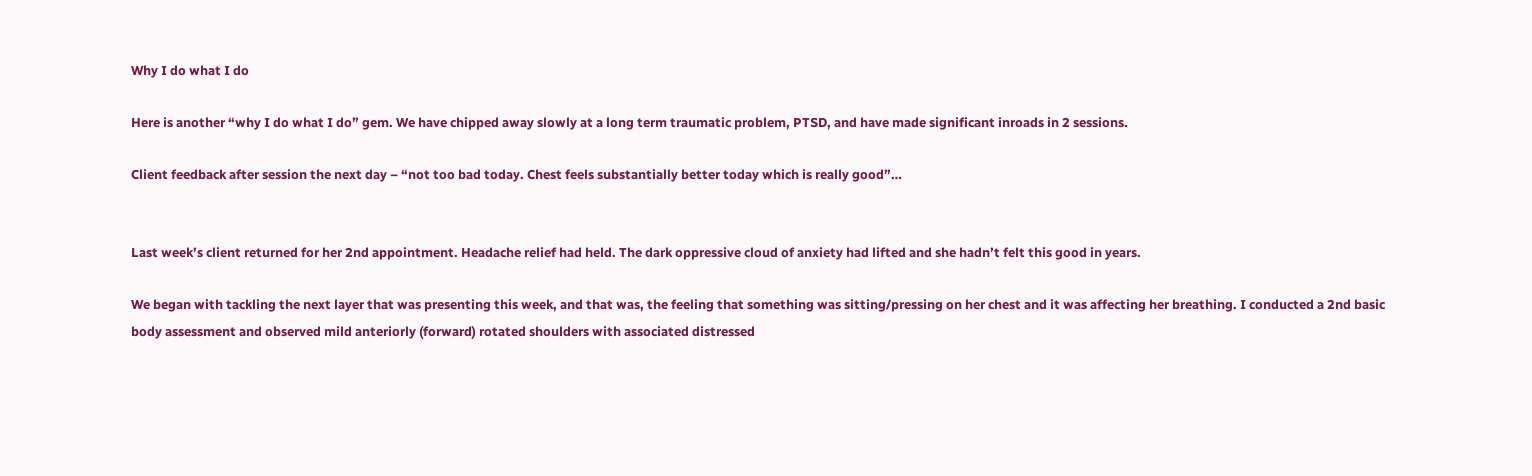Why I do what I do

Here is another “why I do what I do” gem. We have chipped away slowly at a long term traumatic problem, PTSD, and have made significant inroads in 2 sessions.

Client feedback after session the next day – “not too bad today. Chest feels substantially better today which is really good”…


Last week’s client returned for her 2nd appointment. Headache relief had held. The dark oppressive cloud of anxiety had lifted and she hadn’t felt this good in years.

We began with tackling the next layer that was presenting this week, and that was, the feeling that something was sitting/pressing on her chest and it was affecting her breathing. I conducted a 2nd basic body assessment and observed mild anteriorly (forward) rotated shoulders with associated distressed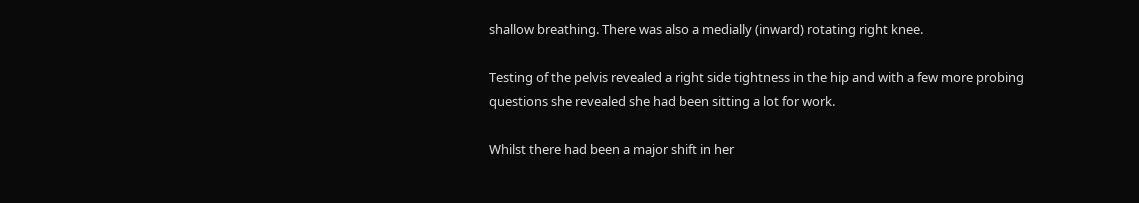shallow breathing. There was also a medially (inward) rotating right knee.

Testing of the pelvis revealed a right side tightness in the hip and with a few more probing questions she revealed she had been sitting a lot for work.

Whilst there had been a major shift in her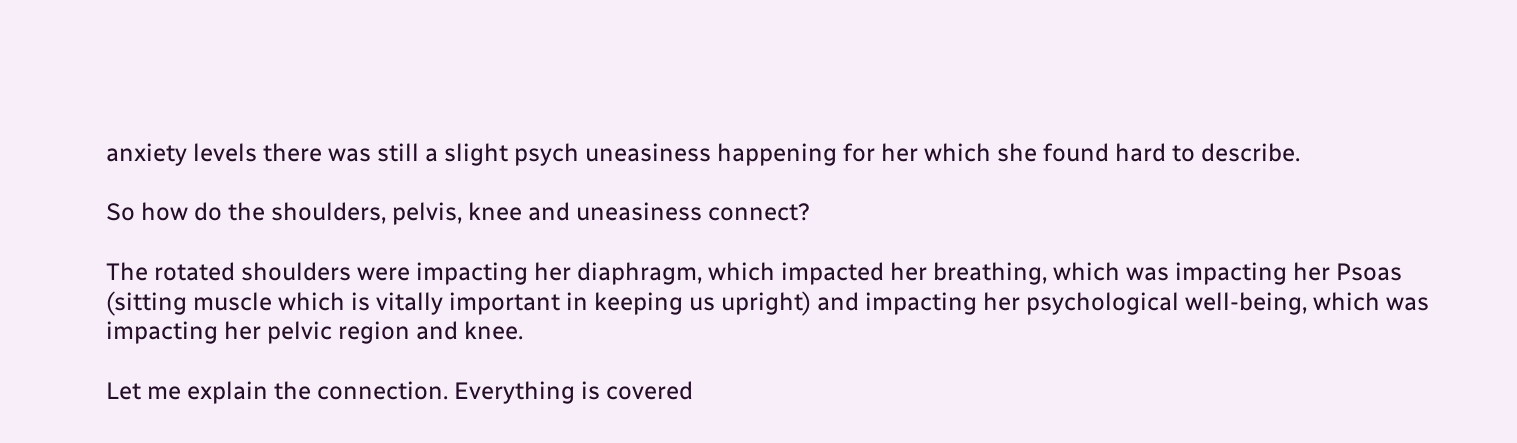anxiety levels there was still a slight psych uneasiness happening for her which she found hard to describe.

So how do the shoulders, pelvis, knee and uneasiness connect?

The rotated shoulders were impacting her diaphragm, which impacted her breathing, which was impacting her Psoas (sitting muscle which is vitally important in keeping us upright) and impacting her psychological well-being, which was impacting her pelvic region and knee.

Let me explain the connection. Everything is covered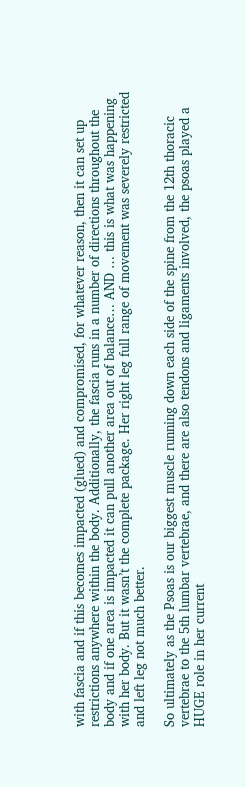with fascia and if this becomes impacted (glued) and compromised, for whatever reason, then it can set up restrictions anywhere within the body. Additionally, the fascia runs in a number of directions throughout the body and if one area is impacted it can pull another area out of balance… AND … this is what was happening with her body. But it wasn’t the complete package. Her right leg full range of movement was severely restricted and left leg not much better.

So ultimately as the Psoas is our biggest muscle running down each side of the spine from the 12th thoracic vertebrae to the 5th lumbar vertebrae, and there are also tendons and ligaments involved, the psoas played a HUGE role in her current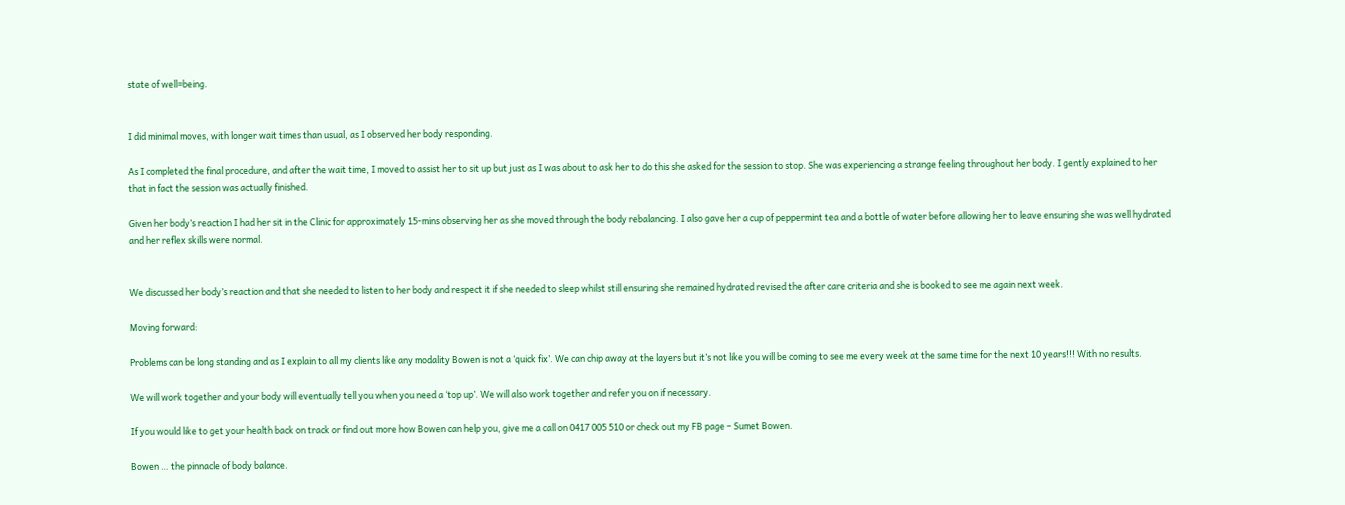state of well=being.


I did minimal moves, with longer wait times than usual, as I observed her body responding.

As I completed the final procedure, and after the wait time, I moved to assist her to sit up but just as I was about to ask her to do this she asked for the session to stop. She was experiencing a strange feeling throughout her body. I gently explained to her that in fact the session was actually finished.

Given her body’s reaction I had her sit in the Clinic for approximately 15-mins observing her as she moved through the body rebalancing. I also gave her a cup of peppermint tea and a bottle of water before allowing her to leave ensuring she was well hydrated and her reflex skills were normal.


We discussed her body’s reaction and that she needed to listen to her body and respect it if she needed to sleep whilst still ensuring she remained hydrated revised the after care criteria and she is booked to see me again next week.

Moving forward:

Problems can be long standing and as I explain to all my clients like any modality Bowen is not a ‘quick fix’. We can chip away at the layers but it’s not like you will be coming to see me every week at the same time for the next 10 years!!! With no results.

We will work together and your body will eventually tell you when you need a ‘top up’. We will also work together and refer you on if necessary.

If you would like to get your health back on track or find out more how Bowen can help you, give me a call on 0417 005 510 or check out my FB page – Sumet Bowen.

Bowen … the pinnacle of body balance.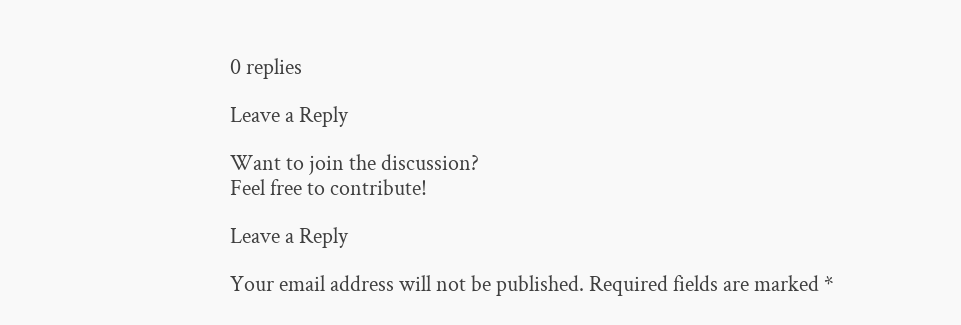0 replies

Leave a Reply

Want to join the discussion?
Feel free to contribute!

Leave a Reply

Your email address will not be published. Required fields are marked *